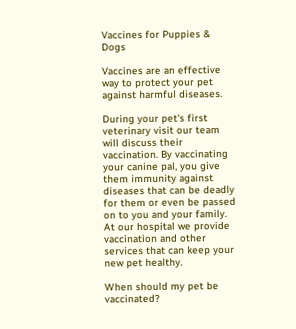Vaccines for Puppies & Dogs

Vaccines are an effective way to protect your pet against harmful diseases.

During your pet's first veterinary visit our team will discuss their vaccination. By vaccinating your canine pal, you give them immunity against diseases that can be deadly for them or even be passed on to you and your family. At our hospital we provide vaccination and other services that can keep your new pet healthy.

When should my pet be vaccinated?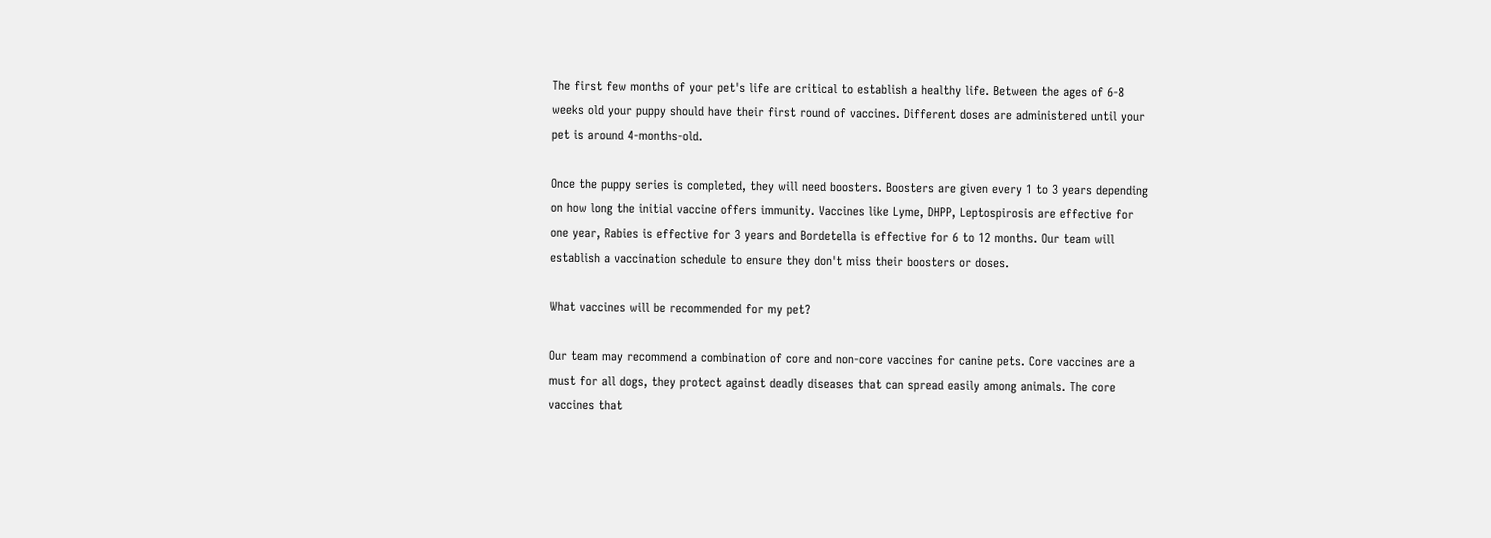The first few months of your pet's life are critical to establish a healthy life. Between the ages of 6-8 weeks old your puppy should have their first round of vaccines. Different doses are administered until your pet is around 4-months-old.

Once the puppy series is completed, they will need boosters. Boosters are given every 1 to 3 years depending on how long the initial vaccine offers immunity. Vaccines like Lyme, DHPP, Leptospirosis are effective for one year, Rabies is effective for 3 years and Bordetella is effective for 6 to 12 months. Our team will establish a vaccination schedule to ensure they don't miss their boosters or doses.

What vaccines will be recommended for my pet?

Our team may recommend a combination of core and non-core vaccines for canine pets. Core vaccines are a must for all dogs, they protect against deadly diseases that can spread easily among animals. The core vaccines that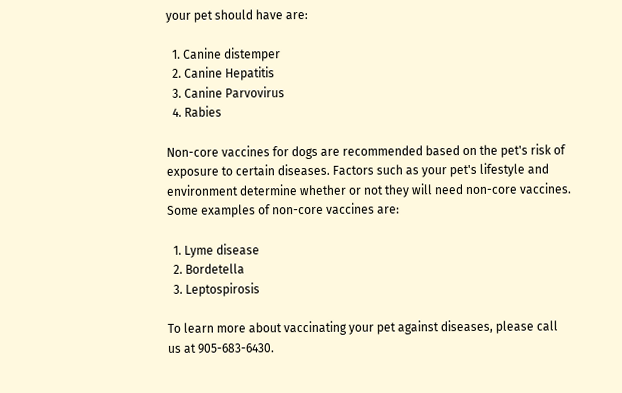your pet should have are:

  1. Canine distemper
  2. Canine Hepatitis
  3. Canine Parvovirus
  4. Rabies

Non-core vaccines for dogs are recommended based on the pet's risk of exposure to certain diseases. Factors such as your pet's lifestyle and environment determine whether or not they will need non-core vaccines. Some examples of non-core vaccines are:

  1. Lyme disease
  2. Bordetella
  3. Leptospirosis

To learn more about vaccinating your pet against diseases, please call us at 905-683-6430.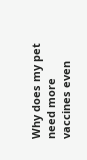Why does my pet need more vaccines even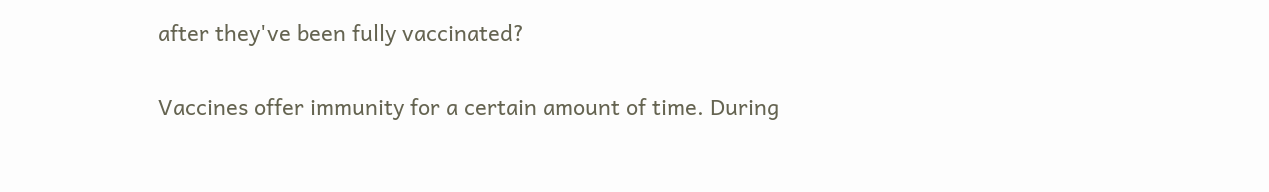after they've been fully vaccinated?

Vaccines offer immunity for a certain amount of time. During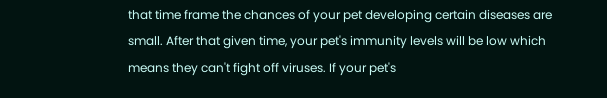that time frame the chances of your pet developing certain diseases are small. After that given time, your pet's immunity levels will be low which means they can't fight off viruses. If your pet's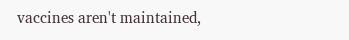vaccines aren't maintained,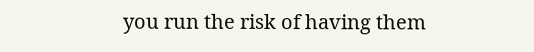you run the risk of having them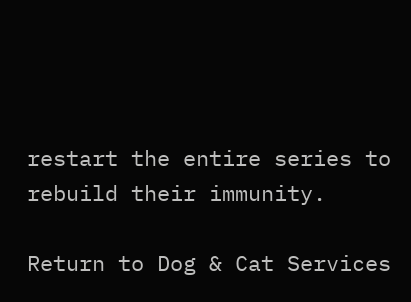restart the entire series to rebuild their immunity.

Return to Dog & Cat Services